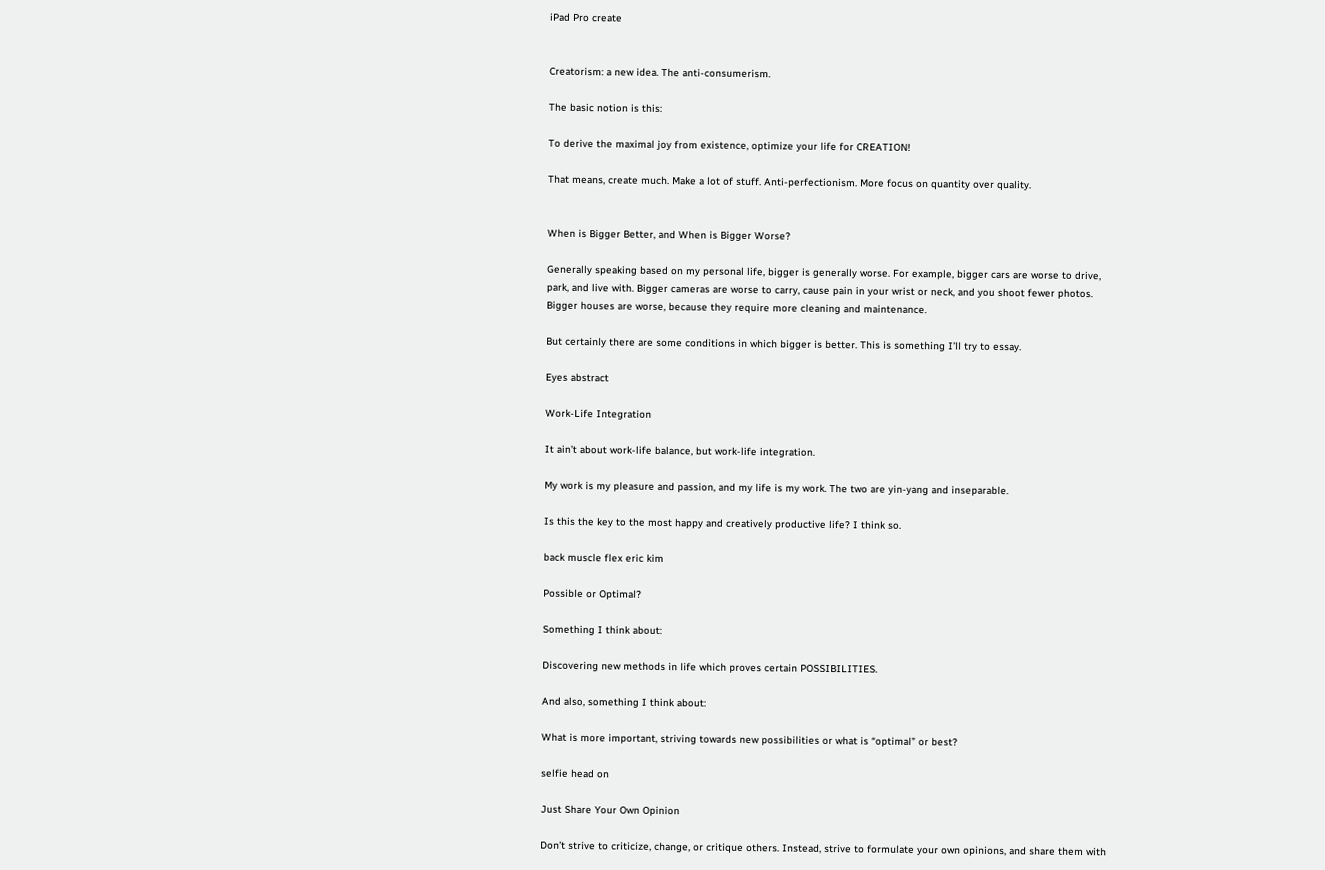iPad Pro create


Creatorism: a new idea. The anti-consumerism.

The basic notion is this:

To derive the maximal joy from existence, optimize your life for CREATION!

That means, create much. Make a lot of stuff. Anti-perfectionism. More focus on quantity over quality.


When is Bigger Better, and When is Bigger Worse?

Generally speaking based on my personal life, bigger is generally worse. For example, bigger cars are worse to drive, park, and live with. Bigger cameras are worse to carry, cause pain in your wrist or neck, and you shoot fewer photos. Bigger houses are worse, because they require more cleaning and maintenance.

But certainly there are some conditions in which bigger is better. This is something I’ll try to essay.

Eyes abstract

Work-Life Integration

It ain’t about work-life balance, but work-life integration.

My work is my pleasure and passion, and my life is my work. The two are yin-yang and inseparable.

Is this the key to the most happy and creatively productive life? I think so.

back muscle flex eric kim

Possible or Optimal?

Something I think about:

Discovering new methods in life which proves certain POSSIBILITIES.

And also, something I think about:

What is more important, striving towards new possibilities or what is “optimal” or best?

selfie head on

Just Share Your Own Opinion

Don’t strive to criticize, change, or critique others. Instead, strive to formulate your own opinions, and share them with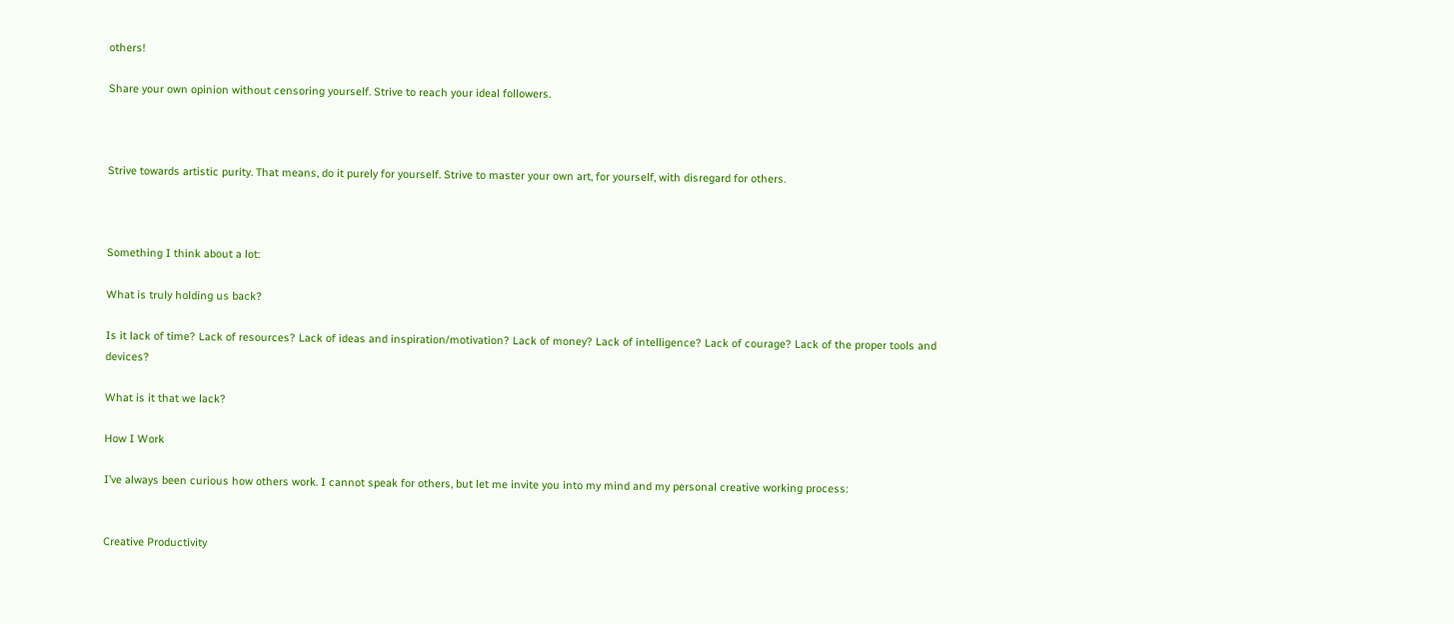others!

Share your own opinion without censoring yourself. Strive to reach your ideal followers.



Strive towards artistic purity. That means, do it purely for yourself. Strive to master your own art, for yourself, with disregard for others.



Something I think about a lot:

What is truly holding us back?

Is it lack of time? Lack of resources? Lack of ideas and inspiration/motivation? Lack of money? Lack of intelligence? Lack of courage? Lack of the proper tools and devices?

What is it that we lack?

How I Work

I’ve always been curious how others work. I cannot speak for others, but let me invite you into my mind and my personal creative working process:


Creative Productivity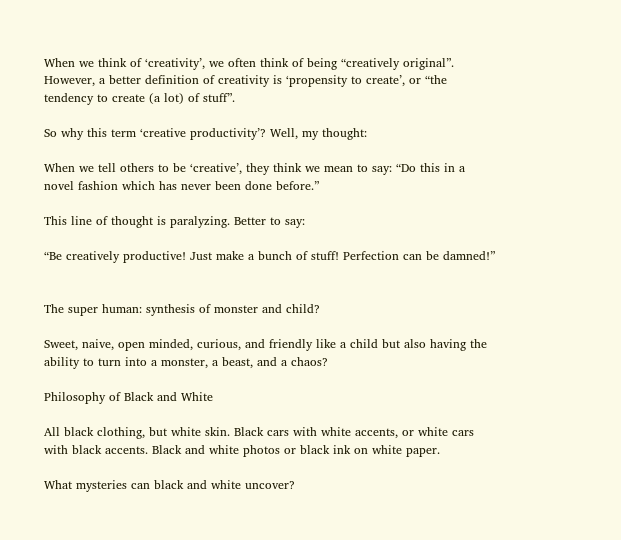When we think of ‘creativity’, we often think of being “creatively original”. However, a better definition of creativity is ‘propensity to create’, or “the tendency to create (a lot) of stuff”.

So why this term ‘creative productivity’? Well, my thought:

When we tell others to be ‘creative’, they think we mean to say: “Do this in a novel fashion which has never been done before.”

This line of thought is paralyzing. Better to say:

“Be creatively productive! Just make a bunch of stuff! Perfection can be damned!”


The super human: synthesis of monster and child?

Sweet, naive, open minded, curious, and friendly like a child but also having the ability to turn into a monster, a beast, and a chaos?

Philosophy of Black and White

All black clothing, but white skin. Black cars with white accents, or white cars with black accents. Black and white photos or black ink on white paper.

What mysteries can black and white uncover?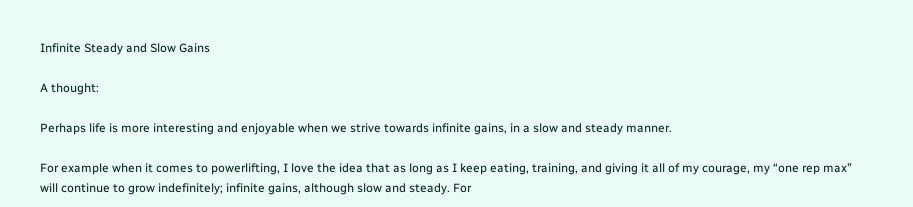Infinite Steady and Slow Gains

A thought:

Perhaps life is more interesting and enjoyable when we strive towards infinite gains, in a slow and steady manner.

For example when it comes to powerlifting, I love the idea that as long as I keep eating, training, and giving it all of my courage, my “one rep max” will continue to grow indefinitely; infinite gains, although slow and steady. For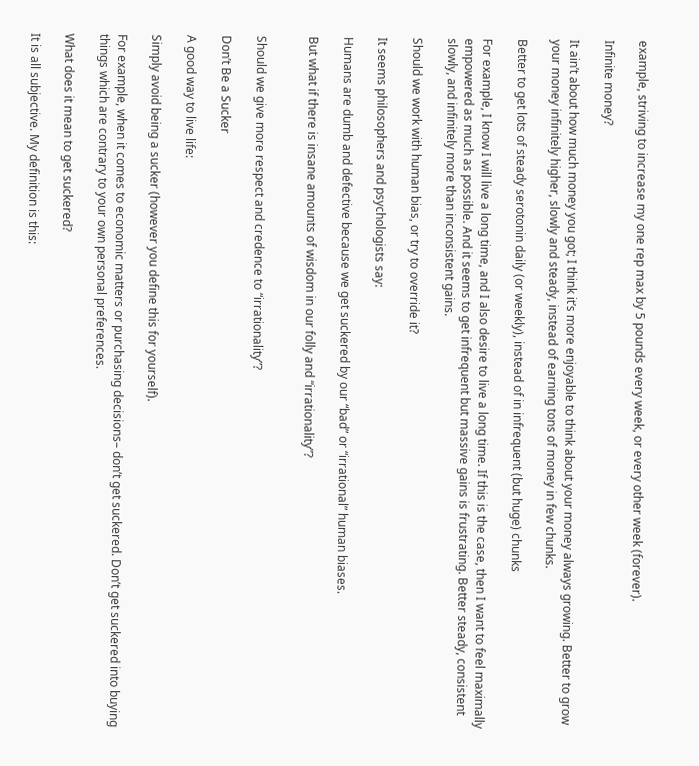example, striving to increase my one rep max by 5 pounds every week, or every other week (forever).

Infinite money?

It ain’t about how much money you got; I think it’s more enjoyable to think about your money always growing. Better to grow your money infinitely higher, slowly and steady, instead of earning tons of money in few chunks.

Better to get lots of steady serotonin daily (or weekly), instead of in infrequent (but huge) chunks

For example, I know I will live a long time, and I also desire to live a long time. If this is the case, then I want to feel maximally empowered as much as possible. And it seems to get infrequent but massive gains is frustrating. Better steady, consistent slowly, and infinitely more than inconsistent gains.

Should we work with human bias, or try to override it?

It seems philosophers and psychologists say:

Humans are dumb and defective because we get suckered by our “bad” or “irrational” human biases.

But what if there is insane amounts of wisdom in our folly and “irrationality”?


Should we give more respect and credence to “irrationality”?

Don’t Be a Sucker

A good way to live life:

Simply avoid being a sucker (however you define this for yourself).

For example, when it comes to economic matters or purchasing decisions– don’t get suckered. Don’t get suckered into buying things which are contrary to your own personal preferences.

What does it mean to get suckered?

It is all subjective. My definition is this: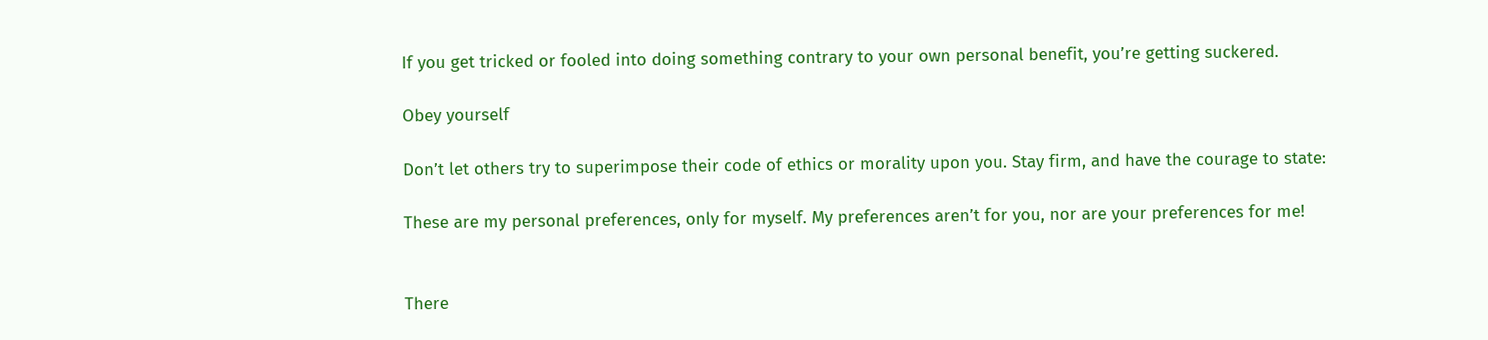If you get tricked or fooled into doing something contrary to your own personal benefit, you’re getting suckered.

Obey yourself

Don’t let others try to superimpose their code of ethics or morality upon you. Stay firm, and have the courage to state:

These are my personal preferences, only for myself. My preferences aren’t for you, nor are your preferences for me!


There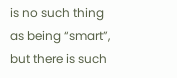is no such thing as being “smart”, but there is such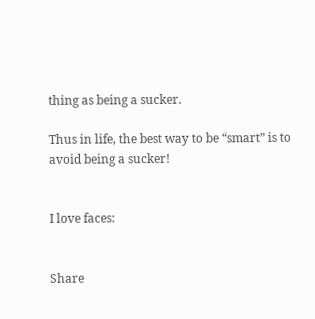thing as being a sucker.

Thus in life, the best way to be “smart” is to avoid being a sucker!


I love faces:


Share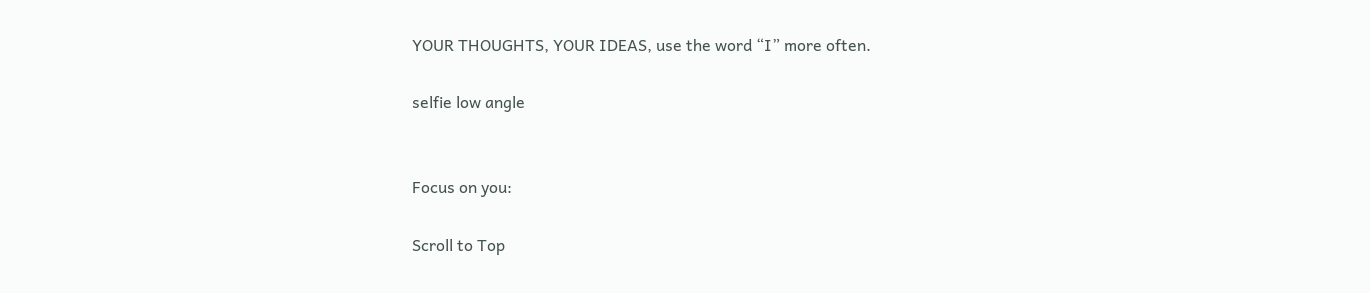YOUR THOUGHTS, YOUR IDEAS, use the word “I” more often.

selfie low angle


Focus on you:

Scroll to Top